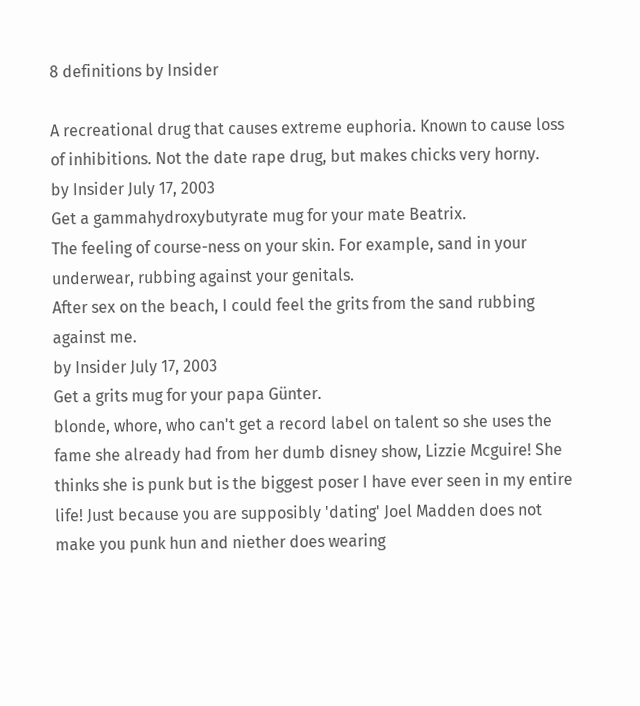8 definitions by Insider

A recreational drug that causes extreme euphoria. Known to cause loss of inhibitions. Not the date rape drug, but makes chicks very horny.
by Insider July 17, 2003
Get a gammahydroxybutyrate mug for your mate Beatrix.
The feeling of course-ness on your skin. For example, sand in your underwear, rubbing against your genitals.
After sex on the beach, I could feel the grits from the sand rubbing against me.
by Insider July 17, 2003
Get a grits mug for your papa Günter.
blonde, whore, who can't get a record label on talent so she uses the fame she already had from her dumb disney show, Lizzie Mcguire! She thinks she is punk but is the biggest poser I have ever seen in my entire life! Just because you are supposibly 'dating' Joel Madden does not make you punk hun and niether does wearing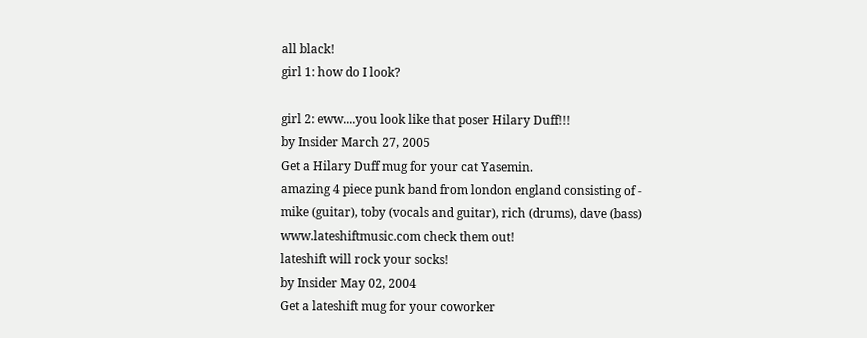all black!
girl 1: how do I look?

girl 2: eww....you look like that poser Hilary Duff!!!
by Insider March 27, 2005
Get a Hilary Duff mug for your cat Yasemin.
amazing 4 piece punk band from london england consisting of - mike (guitar), toby (vocals and guitar), rich (drums), dave (bass) www.lateshiftmusic.com check them out!
lateshift will rock your socks!
by Insider May 02, 2004
Get a lateshift mug for your coworker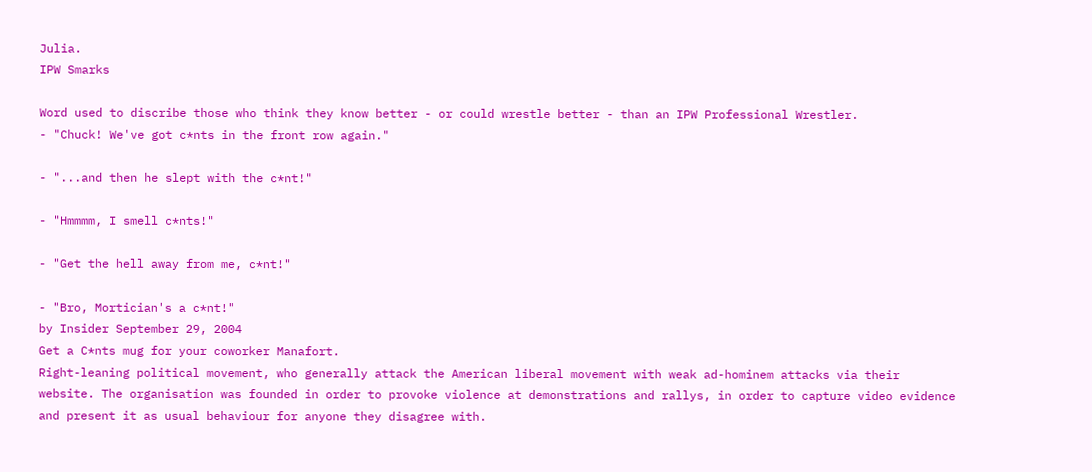Julia.
IPW Smarks

Word used to discribe those who think they know better - or could wrestle better - than an IPW Professional Wrestler.
- "Chuck! We've got c*nts in the front row again."

- "...and then he slept with the c*nt!"

- "Hmmmm, I smell c*nts!"

- "Get the hell away from me, c*nt!"

- "Bro, Mortician's a c*nt!"
by Insider September 29, 2004
Get a C*nts mug for your coworker Manafort.
Right-leaning political movement, who generally attack the American liberal movement with weak ad-hominem attacks via their website. The organisation was founded in order to provoke violence at demonstrations and rallys, in order to capture video evidence and present it as usual behaviour for anyone they disagree with.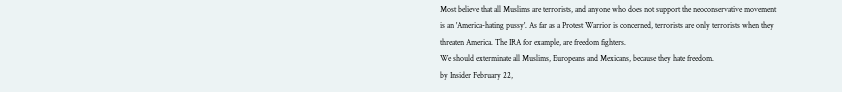Most believe that all Muslims are terrorists, and anyone who does not support the neoconservative movement is an 'America-hating pussy'. As far as a Protest Warrior is concerned, terrorists are only terrorists when they threaten America. The IRA for example, are freedom fighters.
We should exterminate all Muslims, Europeans and Mexicans, because they hate freedom.
by Insider February 22,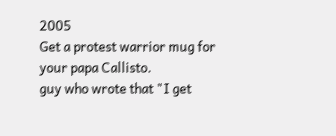2005
Get a protest warrior mug for your papa Callisto.
guy who wrote that "I get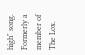high" song. Formerly a member of The Lox.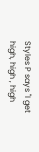Styles P says "I get high, high , high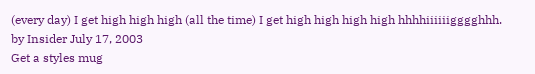(every day) I get high high high (all the time) I get high high high high hhhhiiiiiigggghhh.
by Insider July 17, 2003
Get a styles mug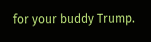for your buddy Trump.